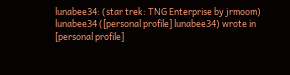lunabee34: (star trek: TNG Enterprise by jrmoom)
lunabee34 ([personal profile] lunabee34) wrote in [personal profile]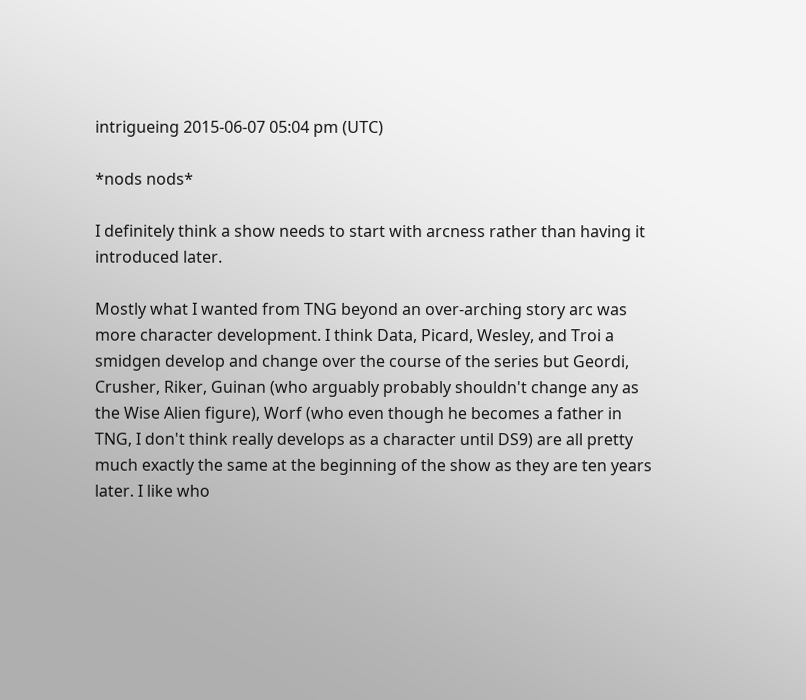intrigueing 2015-06-07 05:04 pm (UTC)

*nods nods*

I definitely think a show needs to start with arcness rather than having it introduced later.

Mostly what I wanted from TNG beyond an over-arching story arc was more character development. I think Data, Picard, Wesley, and Troi a smidgen develop and change over the course of the series but Geordi, Crusher, Riker, Guinan (who arguably probably shouldn't change any as the Wise Alien figure), Worf (who even though he becomes a father in TNG, I don't think really develops as a character until DS9) are all pretty much exactly the same at the beginning of the show as they are ten years later. I like who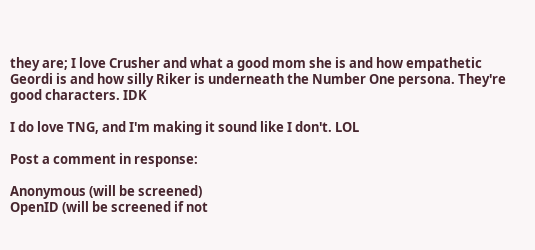they are; I love Crusher and what a good mom she is and how empathetic Geordi is and how silly Riker is underneath the Number One persona. They're good characters. IDK

I do love TNG, and I'm making it sound like I don't. LOL

Post a comment in response:

Anonymous (will be screened)
OpenID (will be screened if not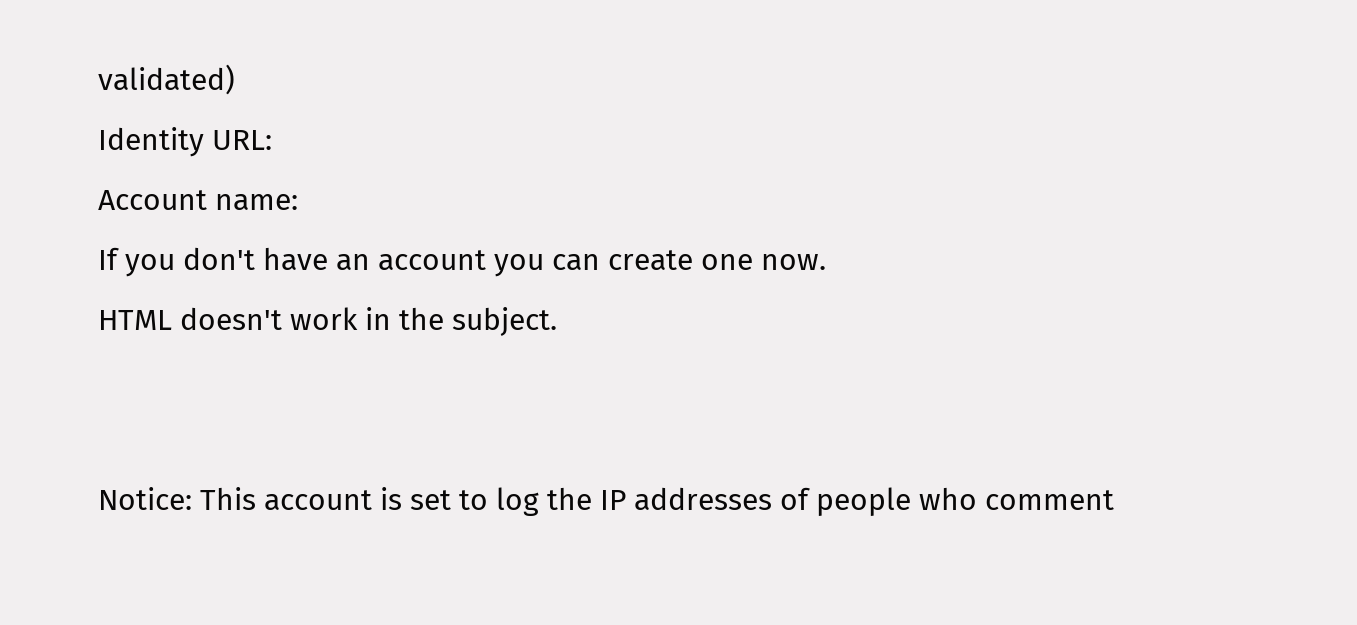validated)
Identity URL:
Account name:
If you don't have an account you can create one now.
HTML doesn't work in the subject.


Notice: This account is set to log the IP addresses of people who comment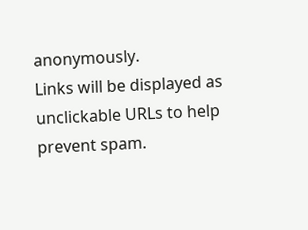anonymously.
Links will be displayed as unclickable URLs to help prevent spam.